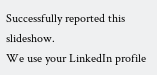Successfully reported this slideshow.
We use your LinkedIn profile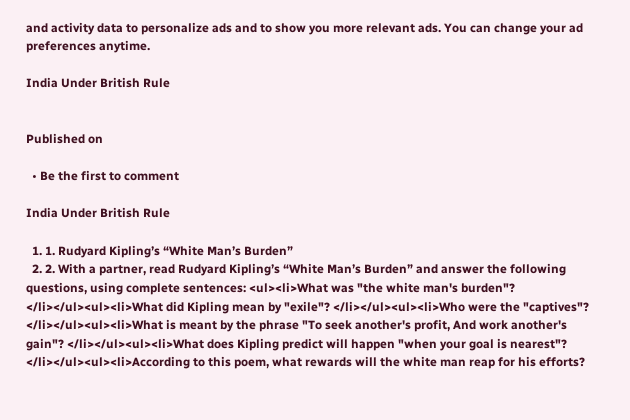and activity data to personalize ads and to show you more relevant ads. You can change your ad preferences anytime.

India Under British Rule


Published on

  • Be the first to comment

India Under British Rule

  1. 1. Rudyard Kipling’s “White Man’s Burden”
  2. 2. With a partner, read Rudyard Kipling’s “White Man’s Burden” and answer the following questions, using complete sentences: <ul><li>What was "the white man's burden"? </li></ul><ul><li>What did Kipling mean by "exile"? </li></ul><ul><li>Who were the "captives"? </li></ul><ul><li>What is meant by the phrase "To seek another's profit, And work another's gain"? </li></ul><ul><li>What does Kipling predict will happen "when your goal is nearest"? </li></ul><ul><li>According to this poem, what rewards will the white man reap for his efforts?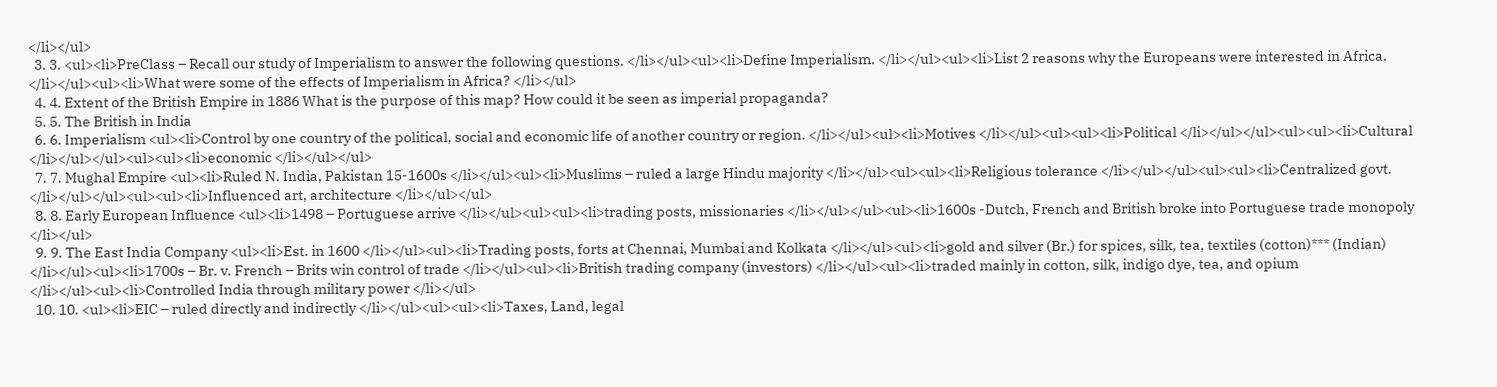</li></ul>
  3. 3. <ul><li>PreClass – Recall our study of Imperialism to answer the following questions. </li></ul><ul><li>Define Imperialism. </li></ul><ul><li>List 2 reasons why the Europeans were interested in Africa. </li></ul><ul><li>What were some of the effects of Imperialism in Africa? </li></ul>
  4. 4. Extent of the British Empire in 1886 What is the purpose of this map? How could it be seen as imperial propaganda?
  5. 5. The British in India
  6. 6. Imperialism <ul><li>Control by one country of the political, social and economic life of another country or region. </li></ul><ul><li>Motives </li></ul><ul><ul><li>Political </li></ul></ul><ul><ul><li>Cultural </li></ul></ul><ul><ul><li>economic </li></ul></ul>
  7. 7. Mughal Empire <ul><li>Ruled N. India, Pakistan 15-1600s </li></ul><ul><li>Muslims – ruled a large Hindu majority </li></ul><ul><ul><li>Religious tolerance </li></ul></ul><ul><ul><li>Centralized govt. </li></ul></ul><ul><ul><li>Influenced art, architecture </li></ul></ul>
  8. 8. Early European Influence <ul><li>1498 – Portuguese arrive </li></ul><ul><ul><li>trading posts, missionaries </li></ul></ul><ul><li>1600s -Dutch, French and British broke into Portuguese trade monopoly </li></ul>
  9. 9. The East India Company <ul><li>Est. in 1600 </li></ul><ul><li>Trading posts, forts at Chennai, Mumbai and Kolkata </li></ul><ul><li>gold and silver (Br.) for spices, silk, tea, textiles (cotton)*** (Indian) </li></ul><ul><li>1700s – Br. v. French – Brits win control of trade </li></ul><ul><li>British trading company (investors) </li></ul><ul><li>traded mainly in cotton, silk, indigo dye, tea, and opium </li></ul><ul><li>Controlled India through military power </li></ul>
  10. 10. <ul><li>EIC – ruled directly and indirectly </li></ul><ul><ul><li>Taxes, Land, legal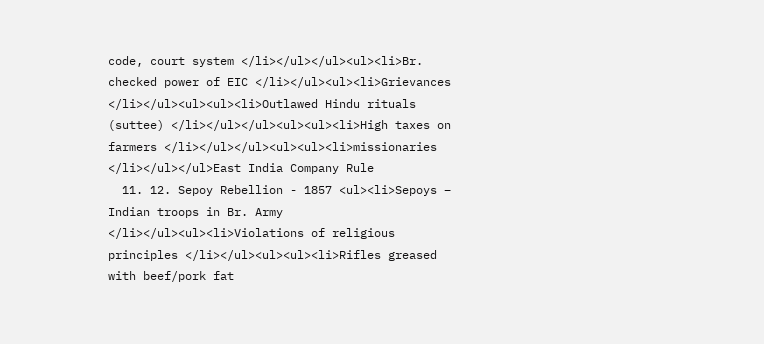code, court system </li></ul></ul><ul><li>Br. checked power of EIC </li></ul><ul><li>Grievances </li></ul><ul><ul><li>Outlawed Hindu rituals (suttee) </li></ul></ul><ul><ul><li>High taxes on farmers </li></ul></ul><ul><ul><li>missionaries </li></ul></ul>East India Company Rule
  11. 12. Sepoy Rebellion - 1857 <ul><li>Sepoys – Indian troops in Br. Army </li></ul><ul><li>Violations of religious principles </li></ul><ul><ul><li>Rifles greased with beef/pork fat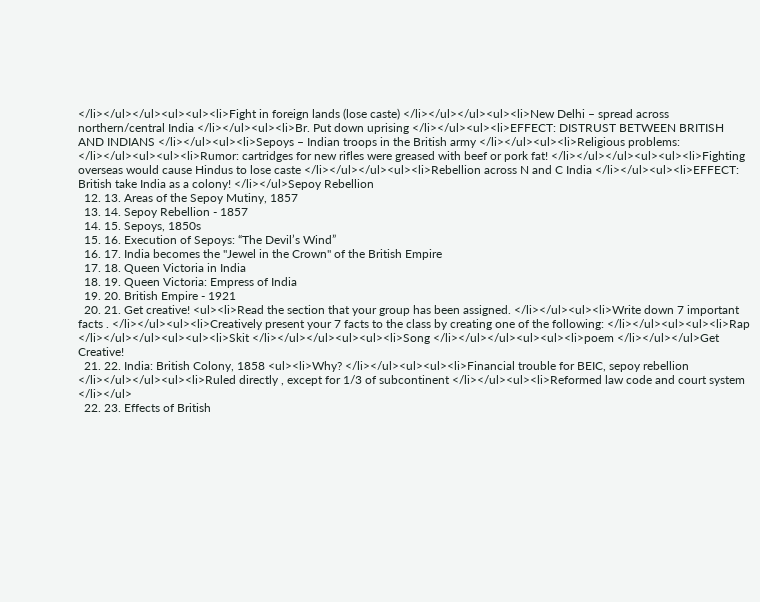</li></ul></ul><ul><ul><li>Fight in foreign lands (lose caste) </li></ul></ul><ul><li>New Delhi – spread across northern/central India </li></ul><ul><li>Br. Put down uprising </li></ul><ul><li>EFFECT: DISTRUST BETWEEN BRITISH AND INDIANS </li></ul><ul><li>Sepoys – Indian troops in the British army </li></ul><ul><li>Religious problems: </li></ul><ul><ul><li>Rumor: cartridges for new rifles were greased with beef or pork fat! </li></ul></ul><ul><ul><li>Fighting overseas would cause Hindus to lose caste </li></ul></ul><ul><li>Rebellion across N and C India </li></ul><ul><li>EFFECT: British take India as a colony! </li></ul>Sepoy Rebellion
  12. 13. Areas of the Sepoy Mutiny, 1857
  13. 14. Sepoy Rebellion - 1857
  14. 15. Sepoys, 1850s
  15. 16. Execution of Sepoys: “The Devil’s Wind”
  16. 17. India becomes the "Jewel in the Crown" of the British Empire
  17. 18. Queen Victoria in India
  18. 19. Queen Victoria: Empress of India
  19. 20. British Empire - 1921
  20. 21. Get creative! <ul><li>Read the section that your group has been assigned. </li></ul><ul><li>Write down 7 important facts . </li></ul><ul><li>Creatively present your 7 facts to the class by creating one of the following: </li></ul><ul><ul><li>Rap </li></ul></ul><ul><ul><li>Skit </li></ul></ul><ul><ul><li>Song </li></ul></ul><ul><ul><li>poem </li></ul></ul>Get Creative!
  21. 22. India: British Colony, 1858 <ul><li>Why? </li></ul><ul><ul><li>Financial trouble for BEIC, sepoy rebellion </li></ul></ul><ul><li>Ruled directly , except for 1/3 of subcontinent </li></ul><ul><li>Reformed law code and court system </li></ul>
  22. 23. Effects of British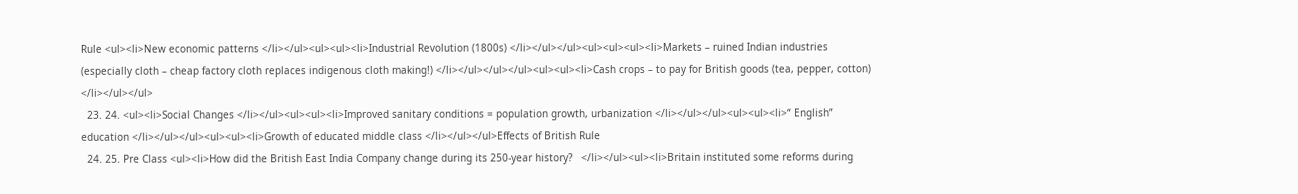Rule <ul><li>New economic patterns </li></ul><ul><ul><li>Industrial Revolution (1800s) </li></ul></ul><ul><ul><ul><li>Markets – ruined Indian industries (especially cloth – cheap factory cloth replaces indigenous cloth making!) </li></ul></ul></ul><ul><ul><li>Cash crops – to pay for British goods (tea, pepper, cotton) </li></ul></ul>
  23. 24. <ul><li>Social Changes </li></ul><ul><ul><li>Improved sanitary conditions = population growth, urbanization </li></ul></ul><ul><ul><li>“ English” education </li></ul></ul><ul><ul><li>Growth of educated middle class </li></ul></ul>Effects of British Rule
  24. 25. Pre Class <ul><li>How did the British East India Company change during its 250-year history?   </li></ul><ul><li>Britain instituted some reforms during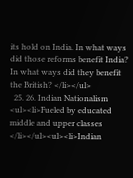its hold on India. In what ways did those reforms benefit India? In what ways did they benefit the British? </li></ul>
  25. 26. Indian Nationalism <ul><li>Fueled by educated middle and upper classes </li></ul><ul><li>Indian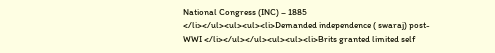National Congress (INC) – 1885 </li></ul><ul><ul><li>Demanded independence ( swaraj) post-WWI </li></ul></ul><ul><ul><li>Brits granted limited self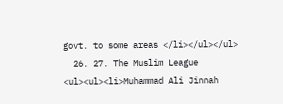govt. to some areas </li></ul></ul>
  26. 27. The Muslim League <ul><ul><li>Muhammad Ali Jinnah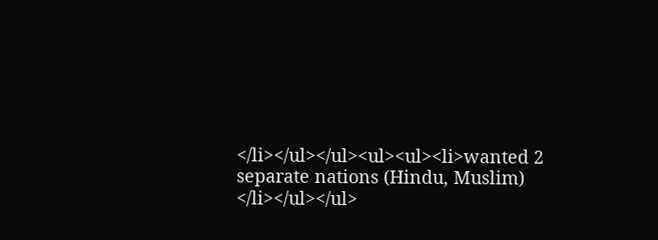</li></ul></ul><ul><ul><li>wanted 2 separate nations (Hindu, Muslim) </li></ul></ul>